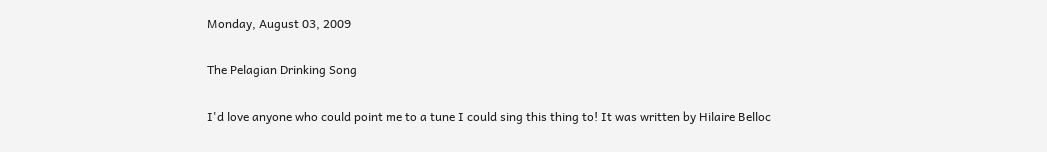Monday, August 03, 2009

The Pelagian Drinking Song

I'd love anyone who could point me to a tune I could sing this thing to! It was written by Hilaire Belloc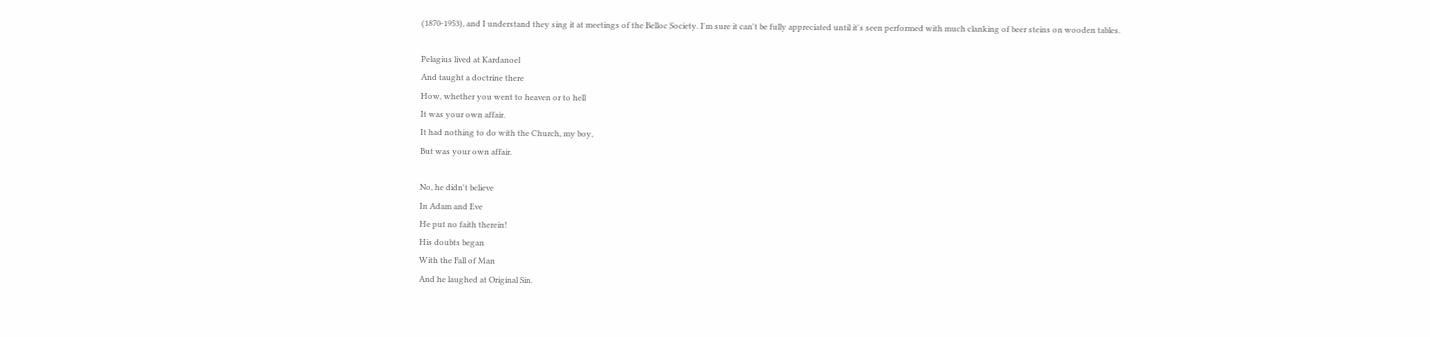(1870-1953), and I understand they sing it at meetings of the Belloc Society. I'm sure it can't be fully appreciated until it's seen performed with much clanking of beer steins on wooden tables.

Pelagius lived at Kardanoel
And taught a doctrine there
How, whether you went to heaven or to hell
It was your own affair.
It had nothing to do with the Church, my boy,
But was your own affair.

No, he didn't believe
In Adam and Eve
He put no faith therein!
His doubts began
With the Fall of Man
And he laughed at Original Sin.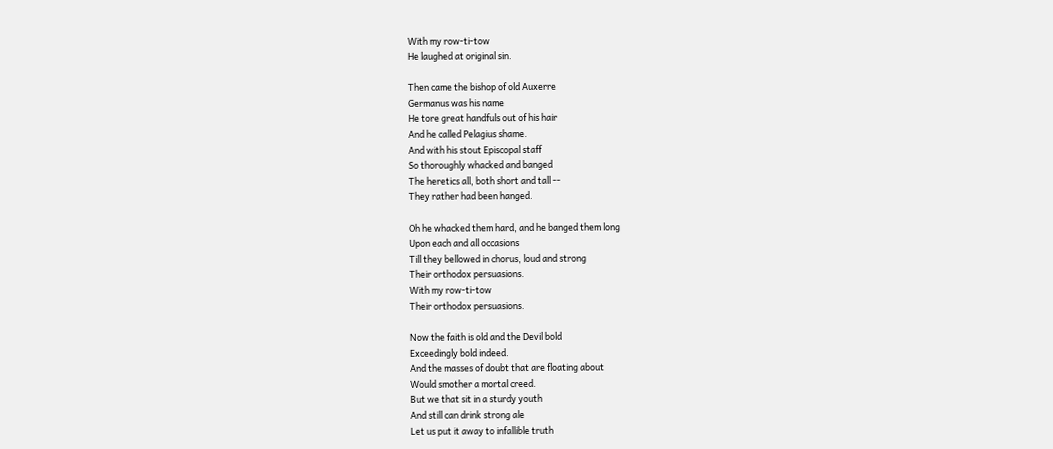With my row-ti-tow
He laughed at original sin.

Then came the bishop of old Auxerre
Germanus was his name
He tore great handfuls out of his hair
And he called Pelagius shame.
And with his stout Episcopal staff
So thoroughly whacked and banged
The heretics all, both short and tall --
They rather had been hanged.

Oh he whacked them hard, and he banged them long
Upon each and all occasions
Till they bellowed in chorus, loud and strong
Their orthodox persuasions.
With my row-ti-tow
Their orthodox persuasions.

Now the faith is old and the Devil bold
Exceedingly bold indeed.
And the masses of doubt that are floating about
Would smother a mortal creed.
But we that sit in a sturdy youth
And still can drink strong ale
Let us put it away to infallible truth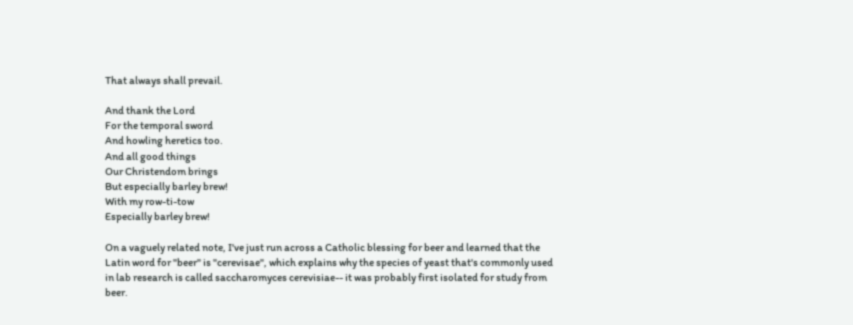That always shall prevail.

And thank the Lord
For the temporal sword
And howling heretics too.
And all good things
Our Christendom brings
But especially barley brew!
With my row-ti-tow
Especially barley brew!

On a vaguely related note, I've just run across a Catholic blessing for beer and learned that the Latin word for "beer" is "cerevisae", which explains why the species of yeast that's commonly used in lab research is called saccharomyces cerevisiae-- it was probably first isolated for study from beer.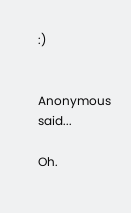:)


Anonymous said...

Oh.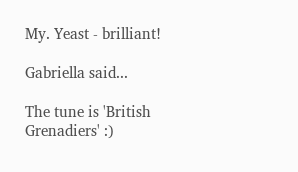My. Yeast - brilliant!

Gabriella said...

The tune is 'British Grenadiers' :)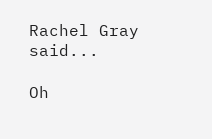Rachel Gray said...

Oh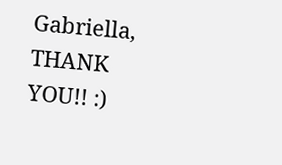Gabriella, THANK YOU!! :)